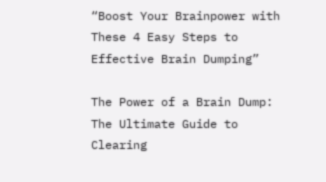“Boost Your Brainpower with These 4 Easy Steps to Effective Brain Dumping”

The Power of a Brain Dump: The Ultimate Guide to Clearing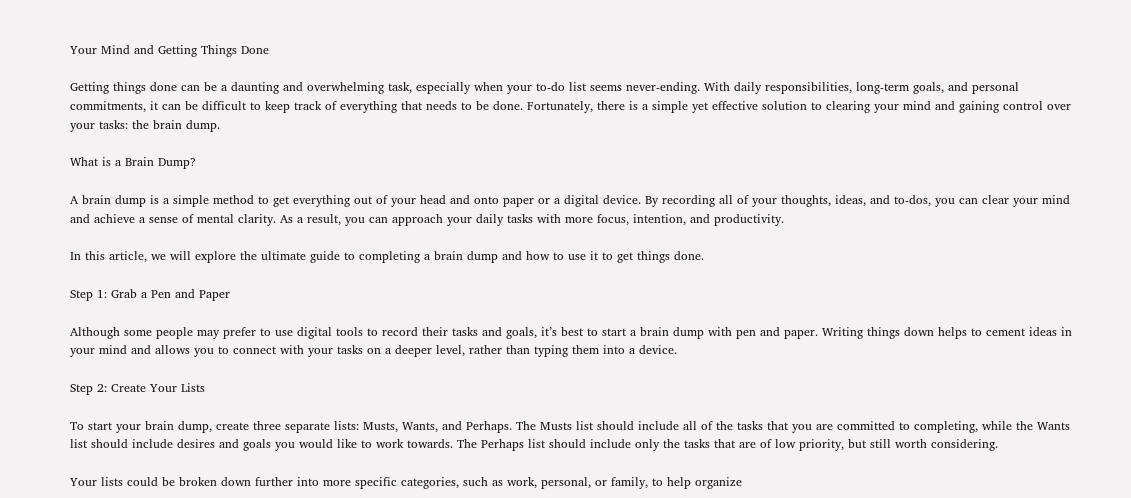Your Mind and Getting Things Done

Getting things done can be a daunting and overwhelming task, especially when your to-do list seems never-ending. With daily responsibilities, long-term goals, and personal commitments, it can be difficult to keep track of everything that needs to be done. Fortunately, there is a simple yet effective solution to clearing your mind and gaining control over your tasks: the brain dump.

What is a Brain Dump?

A brain dump is a simple method to get everything out of your head and onto paper or a digital device. By recording all of your thoughts, ideas, and to-dos, you can clear your mind and achieve a sense of mental clarity. As a result, you can approach your daily tasks with more focus, intention, and productivity.

In this article, we will explore the ultimate guide to completing a brain dump and how to use it to get things done.

Step 1: Grab a Pen and Paper

Although some people may prefer to use digital tools to record their tasks and goals, it’s best to start a brain dump with pen and paper. Writing things down helps to cement ideas in your mind and allows you to connect with your tasks on a deeper level, rather than typing them into a device.

Step 2: Create Your Lists

To start your brain dump, create three separate lists: Musts, Wants, and Perhaps. The Musts list should include all of the tasks that you are committed to completing, while the Wants list should include desires and goals you would like to work towards. The Perhaps list should include only the tasks that are of low priority, but still worth considering.

Your lists could be broken down further into more specific categories, such as work, personal, or family, to help organize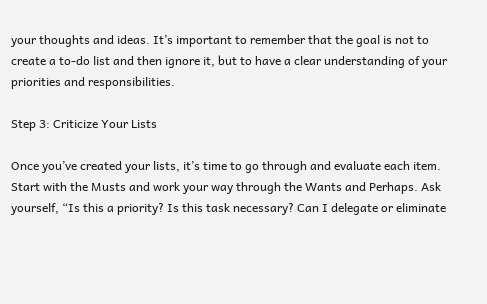your thoughts and ideas. It’s important to remember that the goal is not to create a to-do list and then ignore it, but to have a clear understanding of your priorities and responsibilities.

Step 3: Criticize Your Lists

Once you’ve created your lists, it’s time to go through and evaluate each item. Start with the Musts and work your way through the Wants and Perhaps. Ask yourself, “Is this a priority? Is this task necessary? Can I delegate or eliminate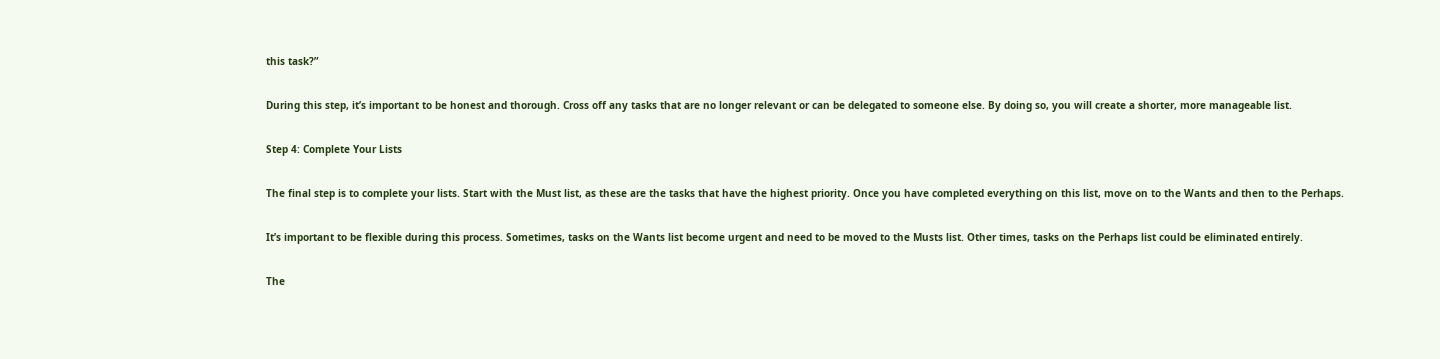this task?”

During this step, it’s important to be honest and thorough. Cross off any tasks that are no longer relevant or can be delegated to someone else. By doing so, you will create a shorter, more manageable list.

Step 4: Complete Your Lists

The final step is to complete your lists. Start with the Must list, as these are the tasks that have the highest priority. Once you have completed everything on this list, move on to the Wants and then to the Perhaps.

It’s important to be flexible during this process. Sometimes, tasks on the Wants list become urgent and need to be moved to the Musts list. Other times, tasks on the Perhaps list could be eliminated entirely.

The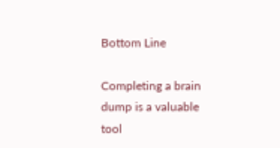Bottom Line

Completing a brain dump is a valuable tool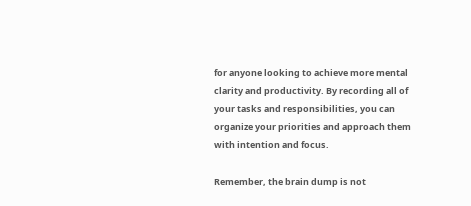for anyone looking to achieve more mental clarity and productivity. By recording all of your tasks and responsibilities, you can organize your priorities and approach them with intention and focus.

Remember, the brain dump is not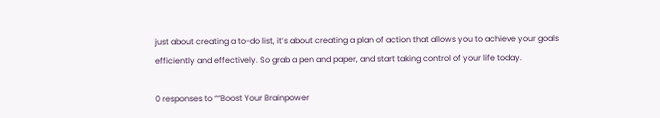just about creating a to-do list, it’s about creating a plan of action that allows you to achieve your goals efficiently and effectively. So grab a pen and paper, and start taking control of your life today.

0 responses to ““Boost Your Brainpower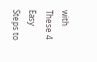with These 4 Easy Steps to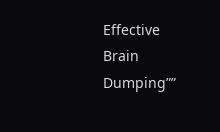Effective Brain Dumping””